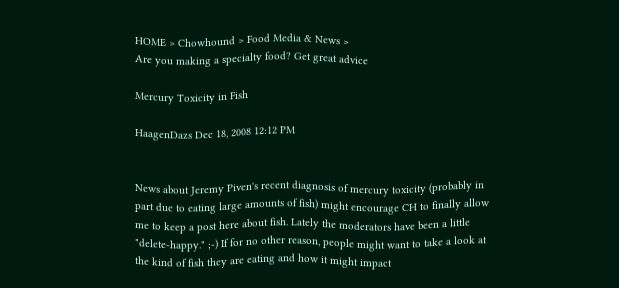HOME > Chowhound > Food Media & News >
Are you making a specialty food? Get great advice

Mercury Toxicity in Fish

HaagenDazs Dec 18, 2008 12:12 PM


News about Jeremy Piven's recent diagnosis of mercury toxicity (probably in part due to eating large amounts of fish) might encourage CH to finally allow me to keep a post here about fish. Lately the moderators have been a little "delete-happy." ;-) If for no other reason, people might want to take a look at the kind of fish they are eating and how it might impact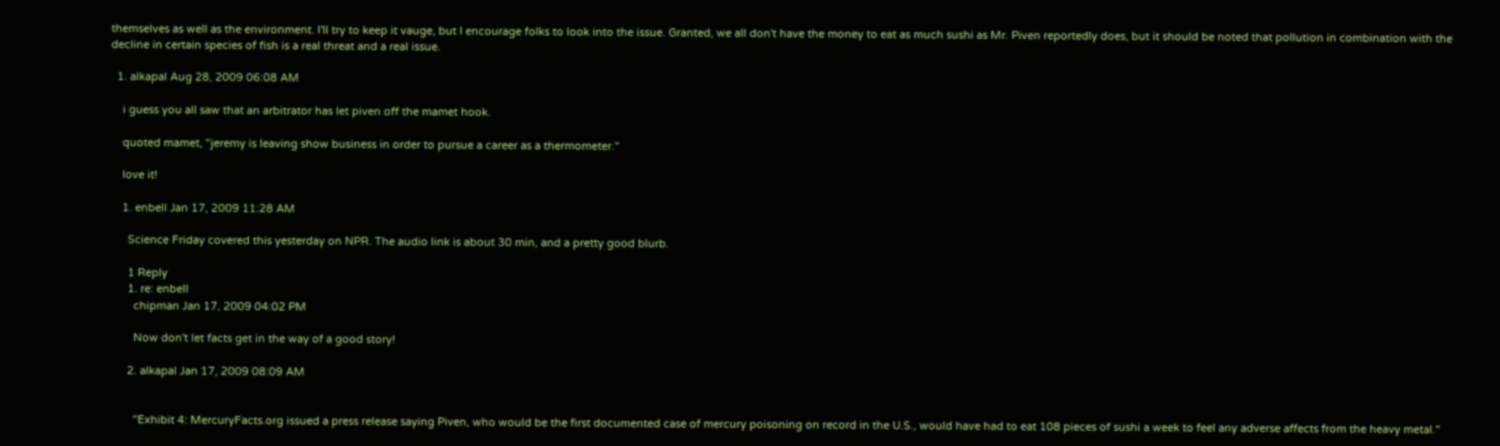themselves as well as the environment. I'll try to keep it vauge, but I encourage folks to look into the issue. Granted, we all don't have the money to eat as much sushi as Mr. Piven reportedly does, but it should be noted that pollution in combination with the decline in certain species of fish is a real threat and a real issue.

  1. alkapal Aug 28, 2009 06:08 AM

    i guess you all saw that an arbitrator has let piven off the mamet hook.

    quoted mamet, "jeremy is leaving show business in order to pursue a career as a thermometer."

    love it!

    1. enbell Jan 17, 2009 11:28 AM

      Science Friday covered this yesterday on NPR. The audio link is about 30 min, and a pretty good blurb.

      1 Reply
      1. re: enbell
        chipman Jan 17, 2009 04:02 PM

        Now don't let facts get in the way of a good story!

      2. alkapal Jan 17, 2009 08:09 AM


        "Exhibit 4: MercuryFacts.org issued a press release saying Piven, who would be the first documented case of mercury poisoning on record in the U.S., would have had to eat 108 pieces of sushi a week to feel any adverse affects from the heavy metal."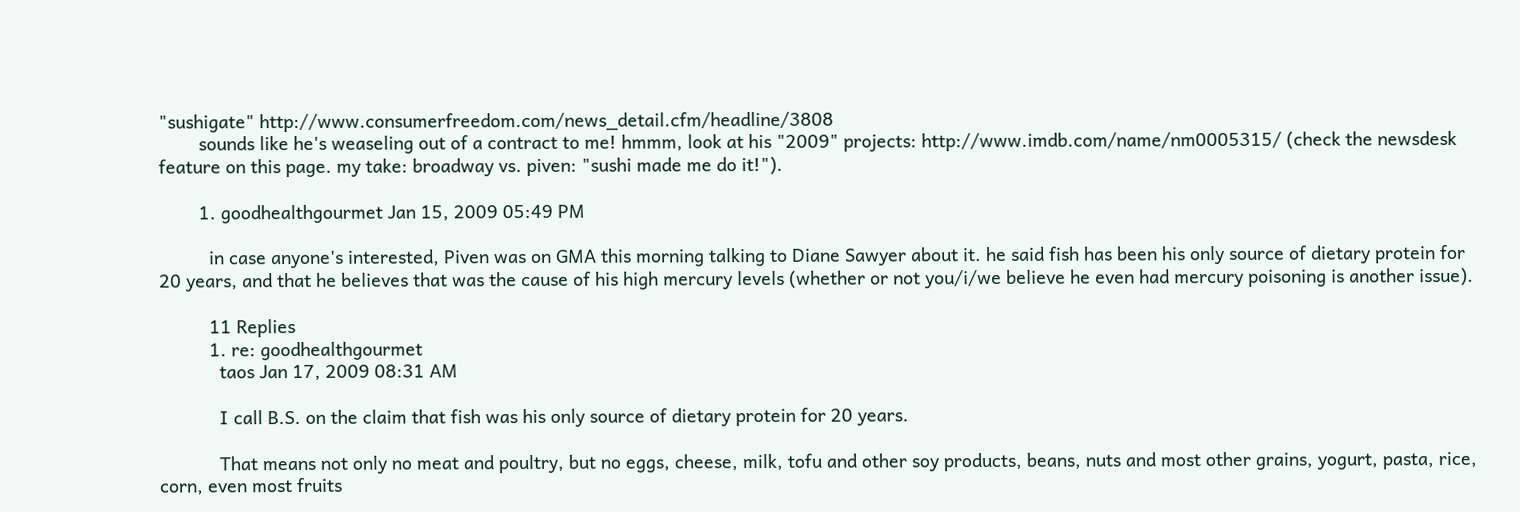"sushigate" http://www.consumerfreedom.com/news_detail.cfm/headline/3808
        sounds like he's weaseling out of a contract to me! hmmm, look at his "2009" projects: http://www.imdb.com/name/nm0005315/ (check the newsdesk feature on this page. my take: broadway vs. piven: "sushi made me do it!").

        1. goodhealthgourmet Jan 15, 2009 05:49 PM

          in case anyone's interested, Piven was on GMA this morning talking to Diane Sawyer about it. he said fish has been his only source of dietary protein for 20 years, and that he believes that was the cause of his high mercury levels (whether or not you/i/we believe he even had mercury poisoning is another issue).

          11 Replies
          1. re: goodhealthgourmet
            taos Jan 17, 2009 08:31 AM

            I call B.S. on the claim that fish was his only source of dietary protein for 20 years.

            That means not only no meat and poultry, but no eggs, cheese, milk, tofu and other soy products, beans, nuts and most other grains, yogurt, pasta, rice, corn, even most fruits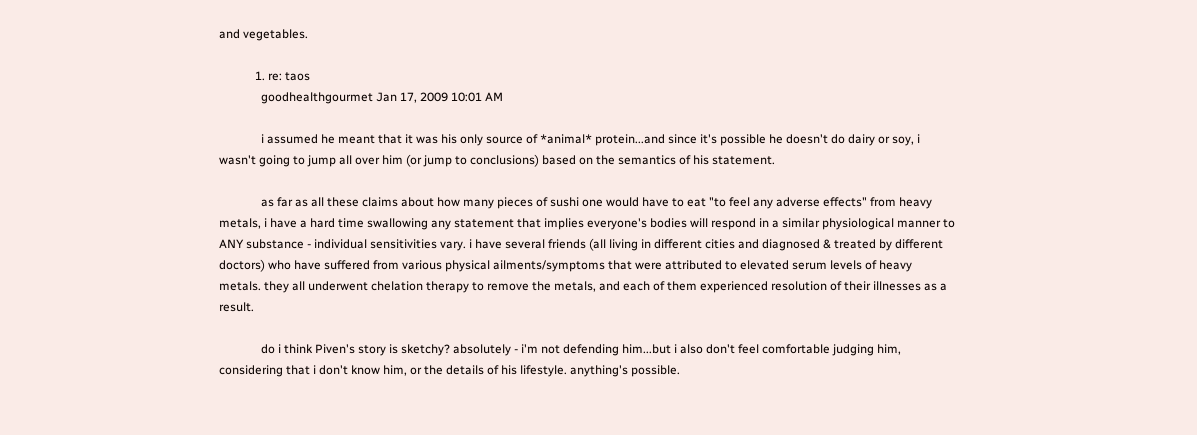and vegetables.

            1. re: taos
              goodhealthgourmet Jan 17, 2009 10:01 AM

              i assumed he meant that it was his only source of *animal* protein...and since it's possible he doesn't do dairy or soy, i wasn't going to jump all over him (or jump to conclusions) based on the semantics of his statement.

              as far as all these claims about how many pieces of sushi one would have to eat "to feel any adverse effects" from heavy metals, i have a hard time swallowing any statement that implies everyone's bodies will respond in a similar physiological manner to ANY substance - individual sensitivities vary. i have several friends (all living in different cities and diagnosed & treated by different doctors) who have suffered from various physical ailments/symptoms that were attributed to elevated serum levels of heavy metals. they all underwent chelation therapy to remove the metals, and each of them experienced resolution of their illnesses as a result.

              do i think Piven's story is sketchy? absolutely - i'm not defending him...but i also don't feel comfortable judging him, considering that i don't know him, or the details of his lifestyle. anything's possible.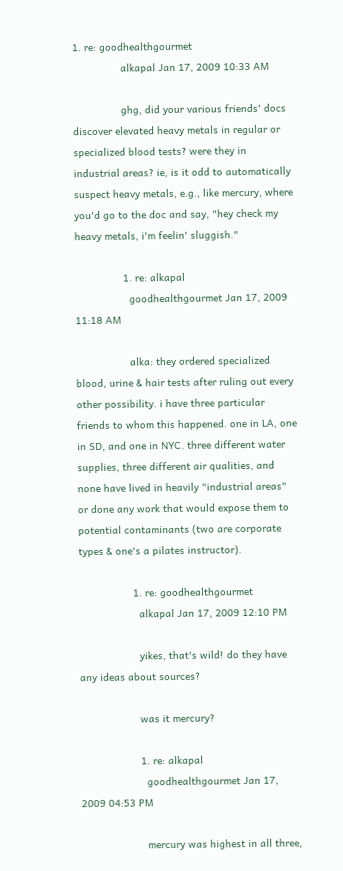1. re: goodhealthgourmet
                alkapal Jan 17, 2009 10:33 AM

                ghg, did your various friends' docs discover elevated heavy metals in regular or specialized blood tests? were they in industrial areas? ie, is it odd to automatically suspect heavy metals, e.g., like mercury, where you'd go to the doc and say, "hey check my heavy metals, i'm feelin' sluggish."

                1. re: alkapal
                  goodhealthgourmet Jan 17, 2009 11:18 AM

                  alka: they ordered specialized blood, urine & hair tests after ruling out every other possibility. i have three particular friends to whom this happened. one in LA, one in SD, and one in NYC. three different water supplies, three different air qualities, and none have lived in heavily "industrial areas" or done any work that would expose them to potential contaminants (two are corporate types & one's a pilates instructor).

                  1. re: goodhealthgourmet
                    alkapal Jan 17, 2009 12:10 PM

                    yikes, that's wild! do they have any ideas about sources?

                    was it mercury?

                    1. re: alkapal
                      goodhealthgourmet Jan 17, 2009 04:53 PM

                      mercury was highest in all three,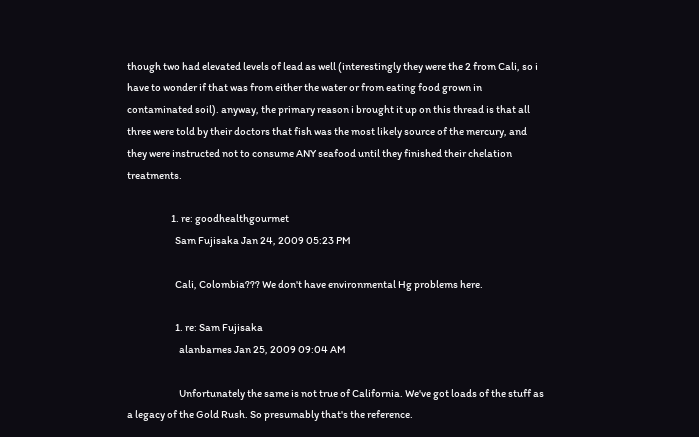though two had elevated levels of lead as well (interestingly they were the 2 from Cali, so i have to wonder if that was from either the water or from eating food grown in contaminated soil). anyway, the primary reason i brought it up on this thread is that all three were told by their doctors that fish was the most likely source of the mercury, and they were instructed not to consume ANY seafood until they finished their chelation treatments.

                      1. re: goodhealthgourmet
                        Sam Fujisaka Jan 24, 2009 05:23 PM

                        Cali, Colombia??? We don't have environmental Hg problems here.

                        1. re: Sam Fujisaka
                          alanbarnes Jan 25, 2009 09:04 AM

                          Unfortunately the same is not true of California. We've got loads of the stuff as a legacy of the Gold Rush. So presumably that's the reference.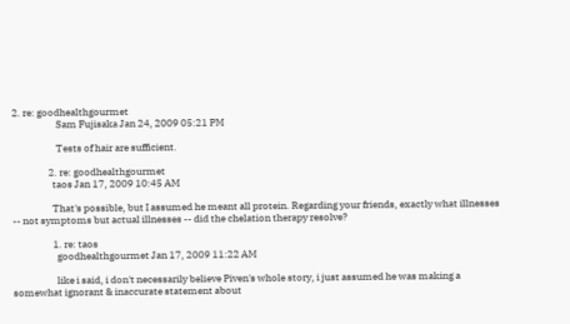2. re: goodhealthgourmet
                      Sam Fujisaka Jan 24, 2009 05:21 PM

                      Tests of hair are sufficient.

                  2. re: goodhealthgourmet
                    taos Jan 17, 2009 10:45 AM

                    That's possible, but I assumed he meant all protein. Regarding your friends, exactly what illnesses -- not symptoms but actual illnesses -- did the chelation therapy resolve?

                    1. re: taos
                      goodhealthgourmet Jan 17, 2009 11:22 AM

                      like i said, i don't necessarily believe Piven's whole story, i just assumed he was making a somewhat ignorant & inaccurate statement about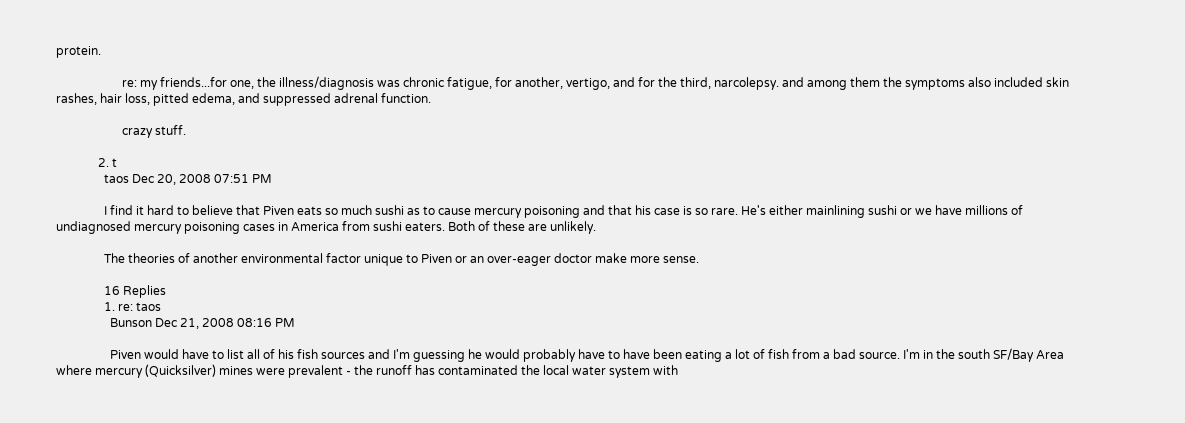protein.

                      re: my friends...for one, the illness/diagnosis was chronic fatigue, for another, vertigo, and for the third, narcolepsy. and among them the symptoms also included skin rashes, hair loss, pitted edema, and suppressed adrenal function.

                      crazy stuff.

              2. t
                taos Dec 20, 2008 07:51 PM

                I find it hard to believe that Piven eats so much sushi as to cause mercury poisoning and that his case is so rare. He's either mainlining sushi or we have millions of undiagnosed mercury poisoning cases in America from sushi eaters. Both of these are unlikely.

                The theories of another environmental factor unique to Piven or an over-eager doctor make more sense.

                16 Replies
                1. re: taos
                  Bunson Dec 21, 2008 08:16 PM

                  Piven would have to list all of his fish sources and I'm guessing he would probably have to have been eating a lot of fish from a bad source. I'm in the south SF/Bay Area where mercury (Quicksilver) mines were prevalent - the runoff has contaminated the local water system with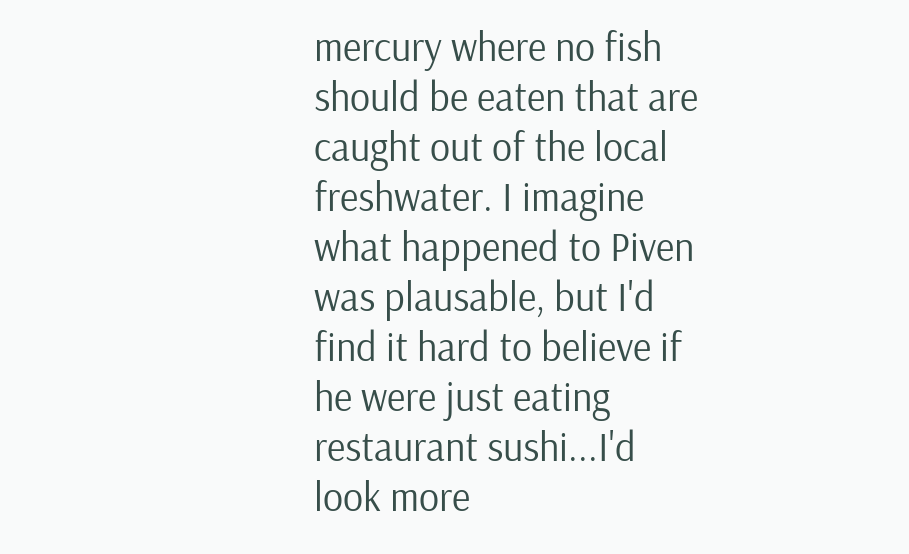mercury where no fish should be eaten that are caught out of the local freshwater. I imagine what happened to Piven was plausable, but I'd find it hard to believe if he were just eating restaurant sushi...I'd look more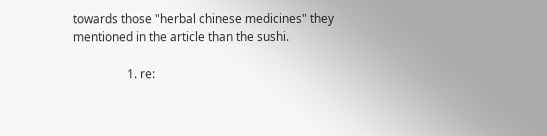towards those "herbal chinese medicines" they mentioned in the article than the sushi.

                  1. re: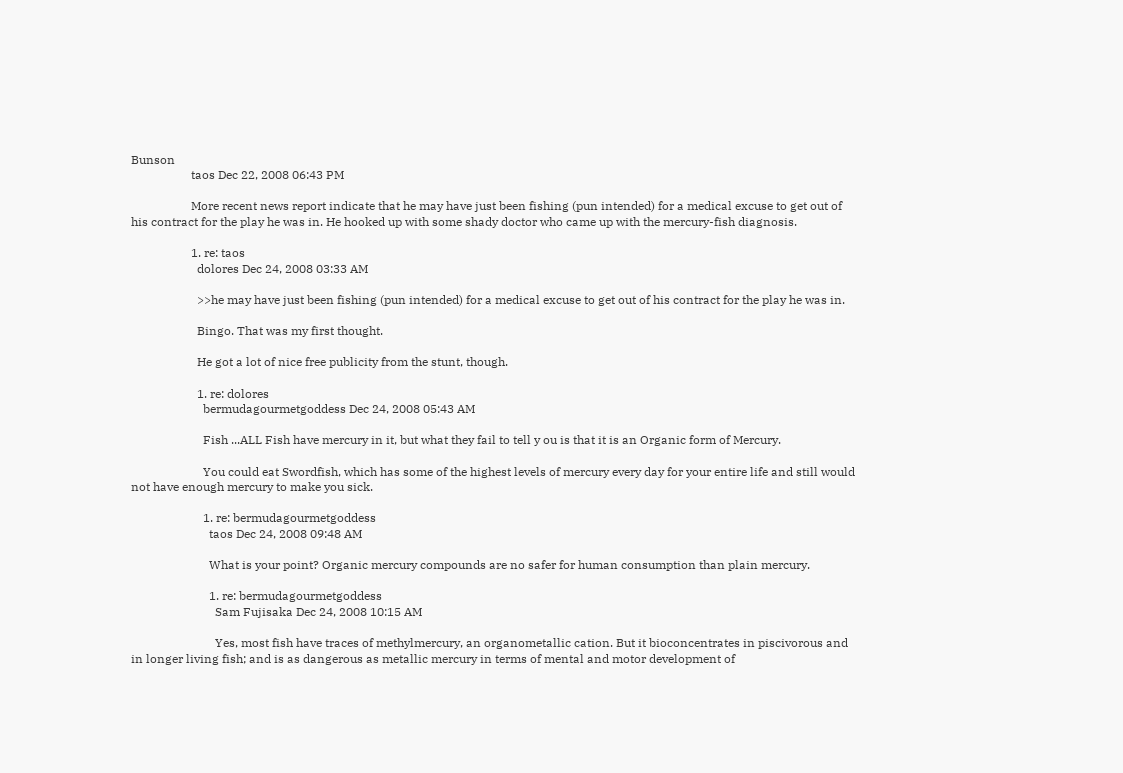Bunson
                    taos Dec 22, 2008 06:43 PM

                    More recent news report indicate that he may have just been fishing (pun intended) for a medical excuse to get out of his contract for the play he was in. He hooked up with some shady doctor who came up with the mercury-fish diagnosis.

                    1. re: taos
                      dolores Dec 24, 2008 03:33 AM

                      >>he may have just been fishing (pun intended) for a medical excuse to get out of his contract for the play he was in.

                      Bingo. That was my first thought.

                      He got a lot of nice free publicity from the stunt, though.

                      1. re: dolores
                        bermudagourmetgoddess Dec 24, 2008 05:43 AM

                        Fish ...ALL Fish have mercury in it, but what they fail to tell y ou is that it is an Organic form of Mercury.

                        You could eat Swordfish, which has some of the highest levels of mercury every day for your entire life and still would not have enough mercury to make you sick.

                        1. re: bermudagourmetgoddess
                          taos Dec 24, 2008 09:48 AM

                          What is your point? Organic mercury compounds are no safer for human consumption than plain mercury.

                          1. re: bermudagourmetgoddess
                            Sam Fujisaka Dec 24, 2008 10:15 AM

                            Yes, most fish have traces of methylmercury, an organometallic cation. But it bioconcentrates in piscivorous and in longer living fish; and is as dangerous as metallic mercury in terms of mental and motor development of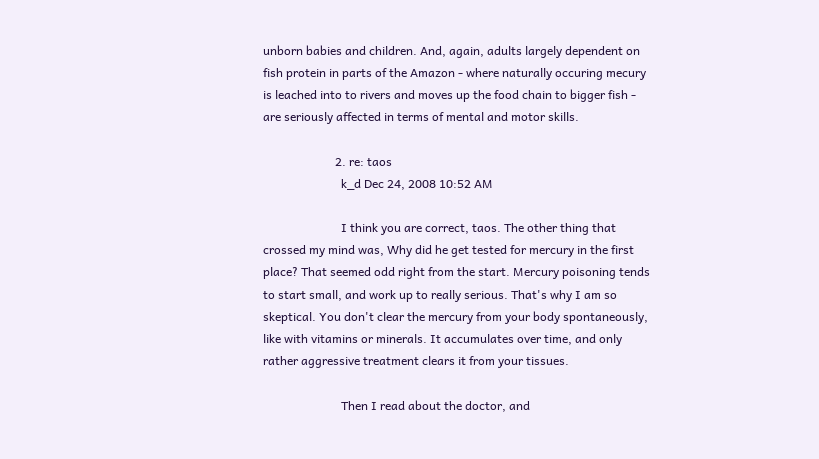unborn babies and children. And, again, adults largely dependent on fish protein in parts of the Amazon - where naturally occuring mecury is leached into to rivers and moves up the food chain to bigger fish - are seriously affected in terms of mental and motor skills.

                        2. re: taos
                          k_d Dec 24, 2008 10:52 AM

                          I think you are correct, taos. The other thing that crossed my mind was, Why did he get tested for mercury in the first place? That seemed odd right from the start. Mercury poisoning tends to start small, and work up to really serious. That's why I am so skeptical. You don't clear the mercury from your body spontaneously, like with vitamins or minerals. It accumulates over time, and only rather aggressive treatment clears it from your tissues.

                          Then I read about the doctor, and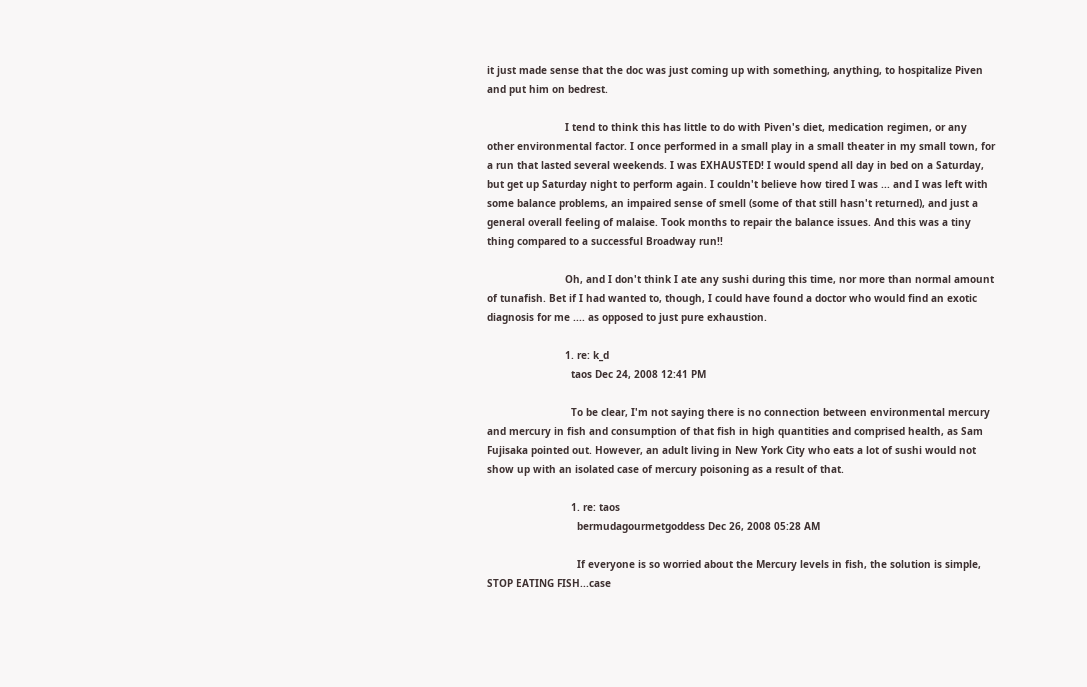it just made sense that the doc was just coming up with something, anything, to hospitalize Piven and put him on bedrest.

                          I tend to think this has little to do with Piven's diet, medication regimen, or any other environmental factor. I once performed in a small play in a small theater in my small town, for a run that lasted several weekends. I was EXHAUSTED! I would spend all day in bed on a Saturday, but get up Saturday night to perform again. I couldn't believe how tired I was ... and I was left with some balance problems, an impaired sense of smell (some of that still hasn't returned), and just a general overall feeling of malaise. Took months to repair the balance issues. And this was a tiny thing compared to a successful Broadway run!!

                          Oh, and I don't think I ate any sushi during this time, nor more than normal amount of tunafish. Bet if I had wanted to, though, I could have found a doctor who would find an exotic diagnosis for me .... as opposed to just pure exhaustion.

                          1. re: k_d
                            taos Dec 24, 2008 12:41 PM

                            To be clear, I'm not saying there is no connection between environmental mercury and mercury in fish and consumption of that fish in high quantities and comprised health, as Sam Fujisaka pointed out. However, an adult living in New York City who eats a lot of sushi would not show up with an isolated case of mercury poisoning as a result of that.

                            1. re: taos
                              bermudagourmetgoddess Dec 26, 2008 05:28 AM

                              If everyone is so worried about the Mercury levels in fish, the solution is simple, STOP EATING FISH...case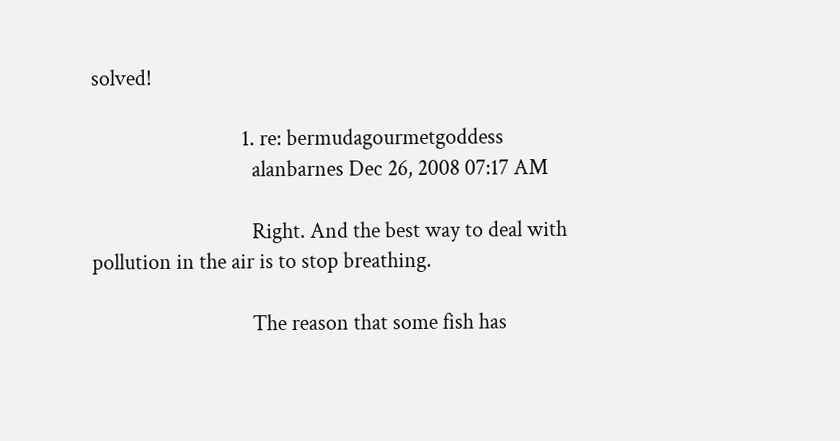solved!

                              1. re: bermudagourmetgoddess
                                alanbarnes Dec 26, 2008 07:17 AM

                                Right. And the best way to deal with pollution in the air is to stop breathing.

                                The reason that some fish has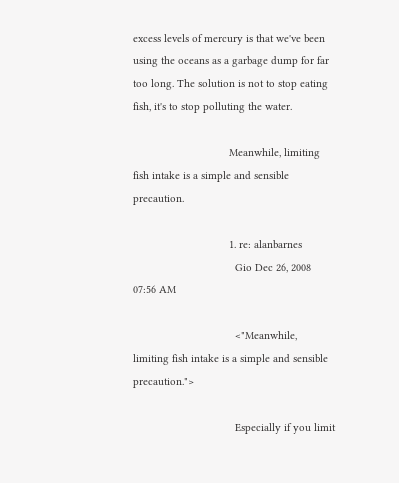excess levels of mercury is that we've been using the oceans as a garbage dump for far too long. The solution is not to stop eating fish, it's to stop polluting the water.

                                Meanwhile, limiting fish intake is a simple and sensible precaution.

                                1. re: alanbarnes
                                  Gio Dec 26, 2008 07:56 AM

                                  <"Meanwhile, limiting fish intake is a simple and sensible precaution.">

                                  Especially if you limit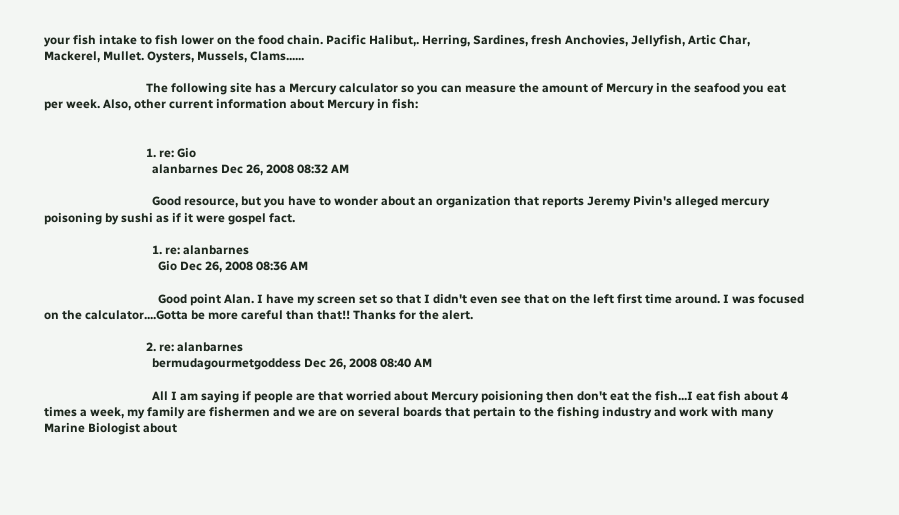your fish intake to fish lower on the food chain. Pacific Halibut,. Herring, Sardines, fresh Anchovies, Jellyfish, Artic Char, Mackerel, Mullet. Oysters, Mussels, Clams......

                                  The following site has a Mercury calculator so you can measure the amount of Mercury in the seafood you eat per week. Also, other current information about Mercury in fish:


                                  1. re: Gio
                                    alanbarnes Dec 26, 2008 08:32 AM

                                    Good resource, but you have to wonder about an organization that reports Jeremy Pivin's alleged mercury poisoning by sushi as if it were gospel fact.

                                    1. re: alanbarnes
                                      Gio Dec 26, 2008 08:36 AM

                                      Good point Alan. I have my screen set so that I didn't even see that on the left first time around. I was focused on the calculator....Gotta be more careful than that!! Thanks for the alert.

                                  2. re: alanbarnes
                                    bermudagourmetgoddess Dec 26, 2008 08:40 AM

                                    All I am saying if people are that worried about Mercury poisioning then don't eat the fish...I eat fish about 4 times a week, my family are fishermen and we are on several boards that pertain to the fishing industry and work with many Marine Biologist about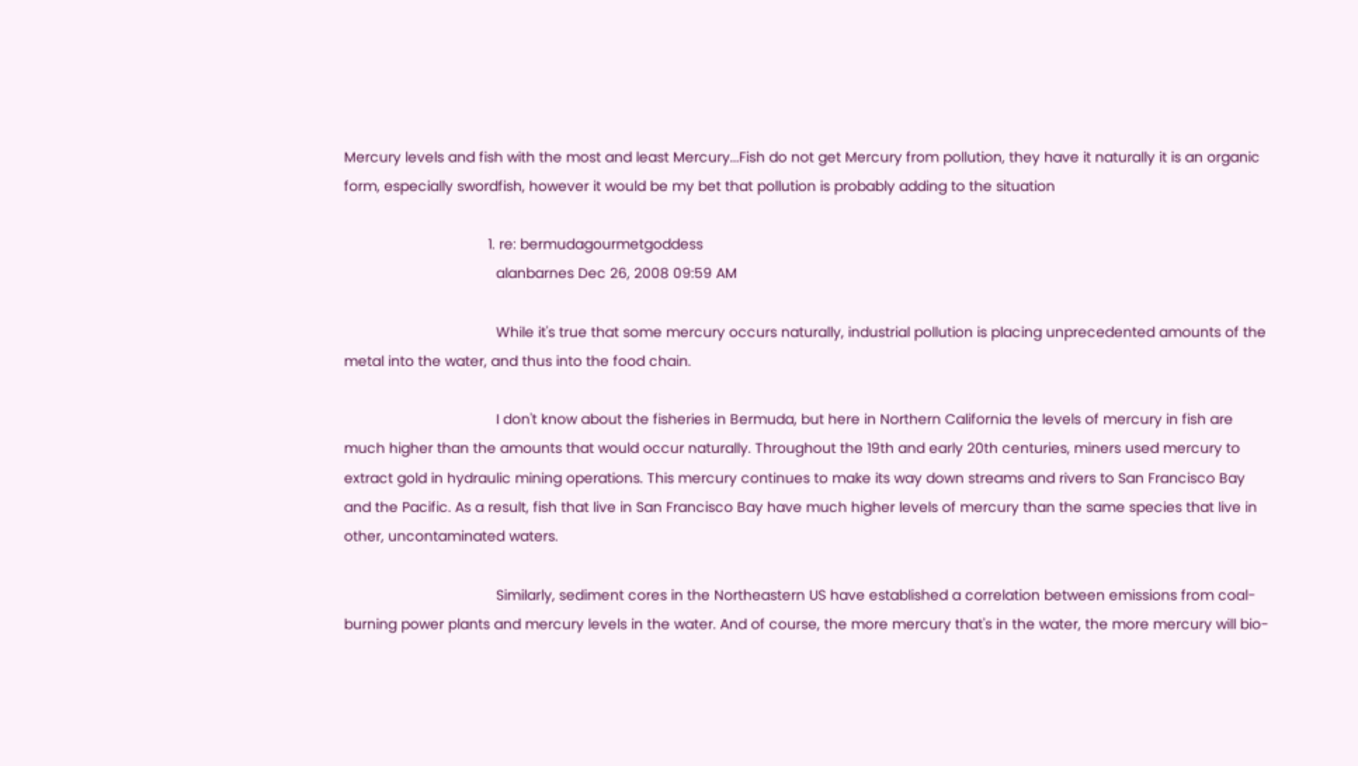Mercury levels and fish with the most and least Mercury...Fish do not get Mercury from pollution, they have it naturally it is an organic form, especially swordfish, however it would be my bet that pollution is probably adding to the situation

                                    1. re: bermudagourmetgoddess
                                      alanbarnes Dec 26, 2008 09:59 AM

                                      While it's true that some mercury occurs naturally, industrial pollution is placing unprecedented amounts of the metal into the water, and thus into the food chain.

                                      I don't know about the fisheries in Bermuda, but here in Northern California the levels of mercury in fish are much higher than the amounts that would occur naturally. Throughout the 19th and early 20th centuries, miners used mercury to extract gold in hydraulic mining operations. This mercury continues to make its way down streams and rivers to San Francisco Bay and the Pacific. As a result, fish that live in San Francisco Bay have much higher levels of mercury than the same species that live in other, uncontaminated waters.

                                      Similarly, sediment cores in the Northeastern US have established a correlation between emissions from coal-burning power plants and mercury levels in the water. And of course, the more mercury that's in the water, the more mercury will bio-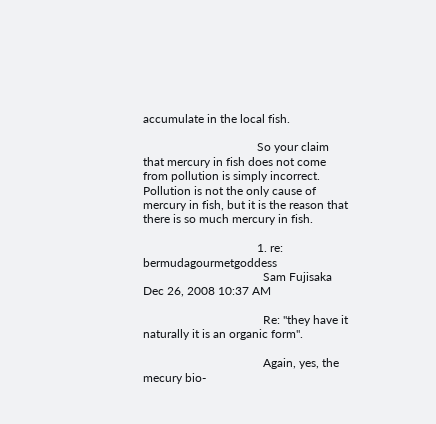accumulate in the local fish.

                                      So your claim that mercury in fish does not come from pollution is simply incorrect. Pollution is not the only cause of mercury in fish, but it is the reason that there is so much mercury in fish.

                                      1. re: bermudagourmetgoddess
                                        Sam Fujisaka Dec 26, 2008 10:37 AM

                                        Re: "they have it naturally it is an organic form".

                                        Again, yes, the mecury bio-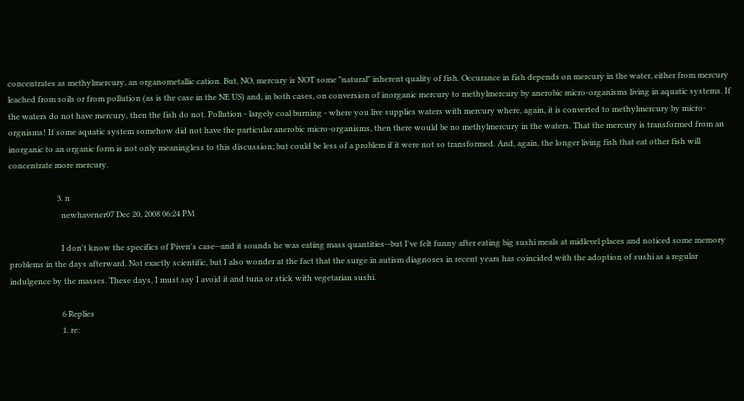concentrates as methylmercury, an organometallic cation. But, NO, mercury is NOT some "natural" inherent quality of fish. Occurance in fish depends on mercury in the water, either from mercury leached from soils or from pollution (as is the case in the NE US) and, in both cases, on conversion of inorganic mercury to methylmercury by anerobic micro-organisms living in aquatic systems. If the waters do not have mercury, then the fish do not. Pollution - largely coal burning - where you live supplies waters with mercury where, again, it is converted to methylmercury by micro-orgnisms! If some aquatic system somehow did not have the particular anerobic micro-organisms, then there would be no methylmercury in the waters. That the mercury is transformed from an inorganic to an organic form is not only meaningless to this discussion; but could be less of a problem if it were not so transformed. And, again, the longer living fish that eat other fish will concentrate more mercury.

                        3. n
                          newhavener07 Dec 20, 2008 06:24 PM

                          I don't know the specifics of Piven's case--and it sounds he was eating mass quantities--but I've felt funny after eating big sushi meals at midlevel places and noticed some memory problems in the days afterward. Not exactly scientific, but I also wonder at the fact that the surge in autism diagnoses in recent years has coincided with the adoption of sushi as a regular indulgence by the masses. These days, I must say I avoid it and tuna or stick with vegetarian sushi.

                          6 Replies
                          1. re: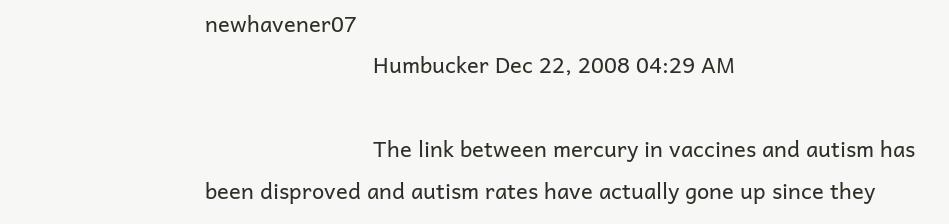newhavener07
                            Humbucker Dec 22, 2008 04:29 AM

                            The link between mercury in vaccines and autism has been disproved and autism rates have actually gone up since they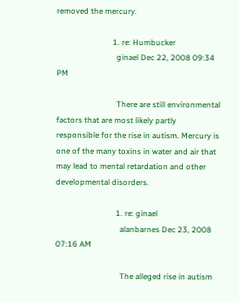removed the mercury.

                            1. re: Humbucker
                              ginael Dec 22, 2008 09:34 PM

                              There are still environmental factors that are most likely partly responsible for the rise in autism. Mercury is one of the many toxins in water and air that may lead to mental retardation and other developmental disorders.

                              1. re: ginael
                                alanbarnes Dec 23, 2008 07:16 AM

                                The alleged rise in autism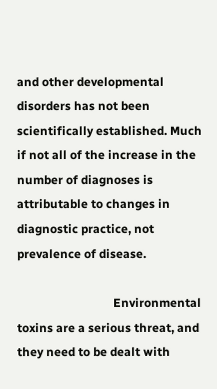and other developmental disorders has not been scientifically established. Much if not all of the increase in the number of diagnoses is attributable to changes in diagnostic practice, not prevalence of disease.

                                Environmental toxins are a serious threat, and they need to be dealt with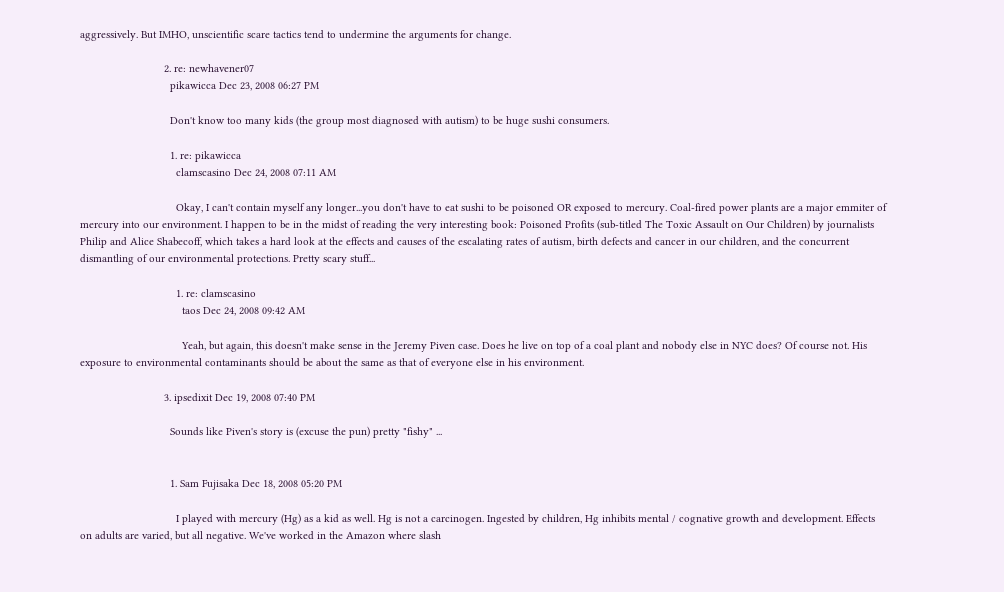aggressively. But IMHO, unscientific scare tactics tend to undermine the arguments for change.

                            2. re: newhavener07
                              pikawicca Dec 23, 2008 06:27 PM

                              Don't know too many kids (the group most diagnosed with autism) to be huge sushi consumers.

                              1. re: pikawicca
                                clamscasino Dec 24, 2008 07:11 AM

                                Okay, I can't contain myself any longer...you don't have to eat sushi to be poisoned OR exposed to mercury. Coal-fired power plants are a major emmiter of mercury into our environment. I happen to be in the midst of reading the very interesting book: Poisoned Profits (sub-titled The Toxic Assault on Our Children) by journalists Philip and Alice Shabecoff, which takes a hard look at the effects and causes of the escalating rates of autism, birth defects and cancer in our children, and the concurrent dismantling of our environmental protections. Pretty scary stuff...

                                1. re: clamscasino
                                  taos Dec 24, 2008 09:42 AM

                                  Yeah, but again, this doesn't make sense in the Jeremy Piven case. Does he live on top of a coal plant and nobody else in NYC does? Of course not. His exposure to environmental contaminants should be about the same as that of everyone else in his environment.

                            3. ipsedixit Dec 19, 2008 07:40 PM

                              Sounds like Piven's story is (excuse the pun) pretty "fishy" ...


                              1. Sam Fujisaka Dec 18, 2008 05:20 PM

                                I played with mercury (Hg) as a kid as well. Hg is not a carcinogen. Ingested by children, Hg inhibits mental / cognative growth and development. Effects on adults are varied, but all negative. We've worked in the Amazon where slash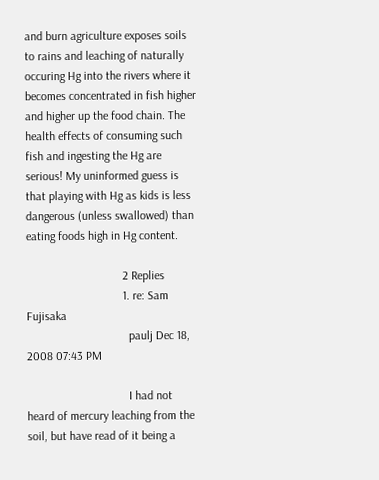and burn agriculture exposes soils to rains and leaching of naturally occuring Hg into the rivers where it becomes concentrated in fish higher and higher up the food chain. The health effects of consuming such fish and ingesting the Hg are serious! My uninformed guess is that playing with Hg as kids is less dangerous (unless swallowed) than eating foods high in Hg content.

                                2 Replies
                                1. re: Sam Fujisaka
                                  paulj Dec 18, 2008 07:43 PM

                                  I had not heard of mercury leaching from the soil, but have read of it being a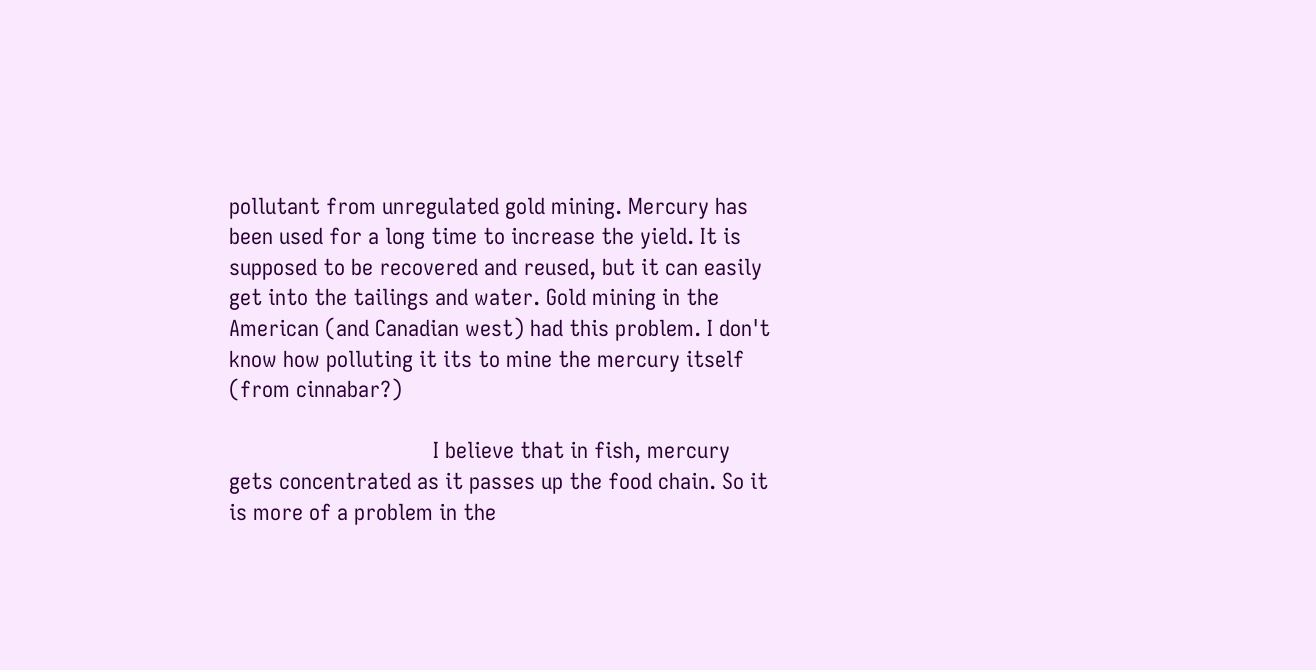pollutant from unregulated gold mining. Mercury has been used for a long time to increase the yield. It is supposed to be recovered and reused, but it can easily get into the tailings and water. Gold mining in the American (and Canadian west) had this problem. I don't know how polluting it its to mine the mercury itself (from cinnabar?)

                                  I believe that in fish, mercury gets concentrated as it passes up the food chain. So it is more of a problem in the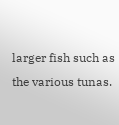larger fish such as the various tunas.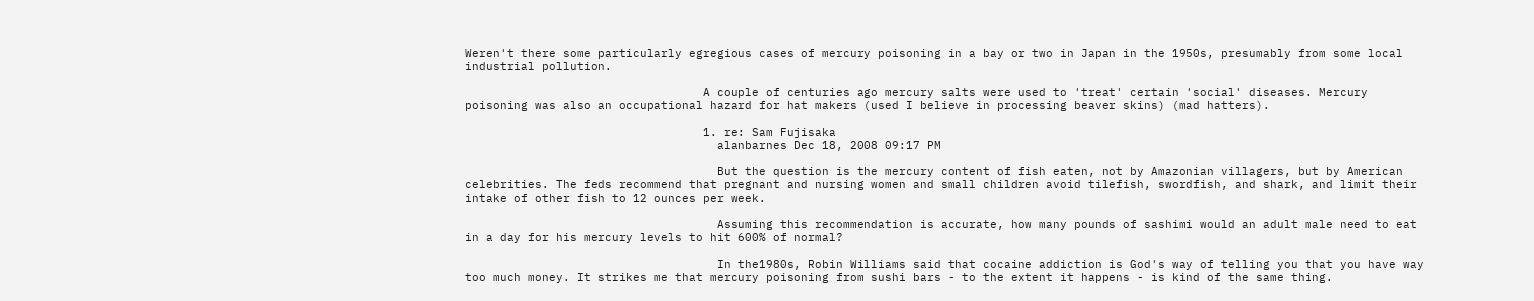Weren't there some particularly egregious cases of mercury poisoning in a bay or two in Japan in the 1950s, presumably from some local industrial pollution.

                                  A couple of centuries ago mercury salts were used to 'treat' certain 'social' diseases. Mercury poisoning was also an occupational hazard for hat makers (used I believe in processing beaver skins) (mad hatters).

                                  1. re: Sam Fujisaka
                                    alanbarnes Dec 18, 2008 09:17 PM

                                    But the question is the mercury content of fish eaten, not by Amazonian villagers, but by American celebrities. The feds recommend that pregnant and nursing women and small children avoid tilefish, swordfish, and shark, and limit their intake of other fish to 12 ounces per week.

                                    Assuming this recommendation is accurate, how many pounds of sashimi would an adult male need to eat in a day for his mercury levels to hit 600% of normal?

                                    In the1980s, Robin Williams said that cocaine addiction is God's way of telling you that you have way too much money. It strikes me that mercury poisoning from sushi bars - to the extent it happens - is kind of the same thing.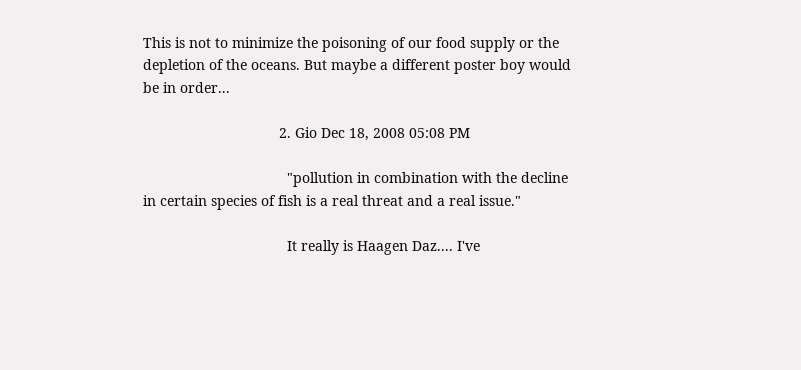This is not to minimize the poisoning of our food supply or the depletion of the oceans. But maybe a different poster boy would be in order...

                                  2. Gio Dec 18, 2008 05:08 PM

                                    "pollution in combination with the decline in certain species of fish is a real threat and a real issue."

                                    It really is Haagen Daz.... I've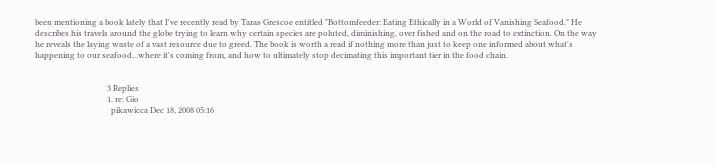been mentioning a book lately that I've recently read by Taras Grescoe entitled "Bottomfeeder: Eating Ethically in a World of Vanishing Seafood." He describes his travels around the globe trying to learn why certain species are poluted, diminishing, over fished and on the road to extinction. On the way he reveals the laying waste of a vast resource due to greed. The book is worth a read if nothing more than just to keep one informed about what's happening to our seafood...where it's coming from, and how to ultimately stop decimating this important tier in the food chain.


                                    3 Replies
                                    1. re: Gio
                                      pikawicca Dec 18, 2008 05:16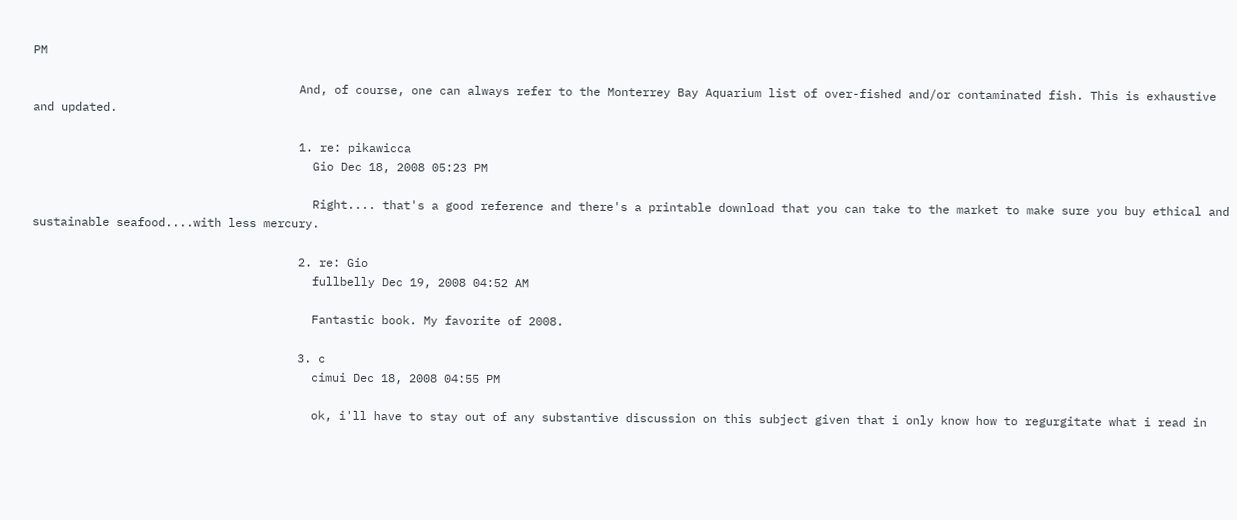PM

                                      And, of course, one can always refer to the Monterrey Bay Aquarium list of over-fished and/or contaminated fish. This is exhaustive and updated.

                                      1. re: pikawicca
                                        Gio Dec 18, 2008 05:23 PM

                                        Right.... that's a good reference and there's a printable download that you can take to the market to make sure you buy ethical and sustainable seafood....with less mercury.

                                      2. re: Gio
                                        fullbelly Dec 19, 2008 04:52 AM

                                        Fantastic book. My favorite of 2008.

                                      3. c
                                        cimui Dec 18, 2008 04:55 PM

                                        ok, i'll have to stay out of any substantive discussion on this subject given that i only know how to regurgitate what i read in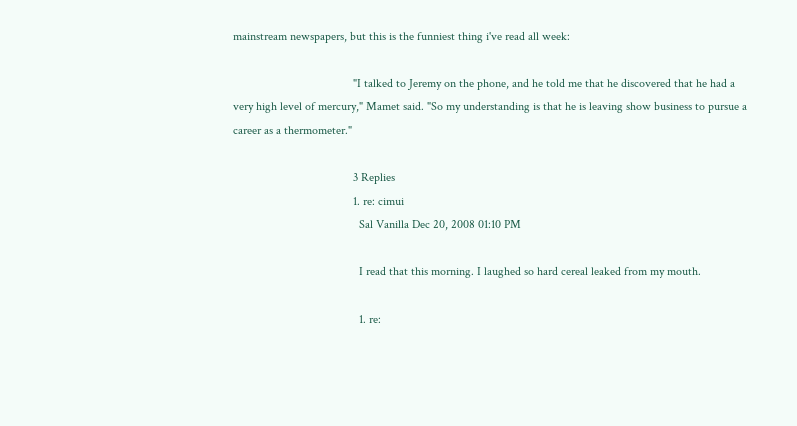mainstream newspapers, but this is the funniest thing i've read all week:

                                        "I talked to Jeremy on the phone, and he told me that he discovered that he had a very high level of mercury," Mamet said. "So my understanding is that he is leaving show business to pursue a career as a thermometer."

                                        3 Replies
                                        1. re: cimui
                                          Sal Vanilla Dec 20, 2008 01:10 PM

                                          I read that this morning. I laughed so hard cereal leaked from my mouth.

                                          1. re: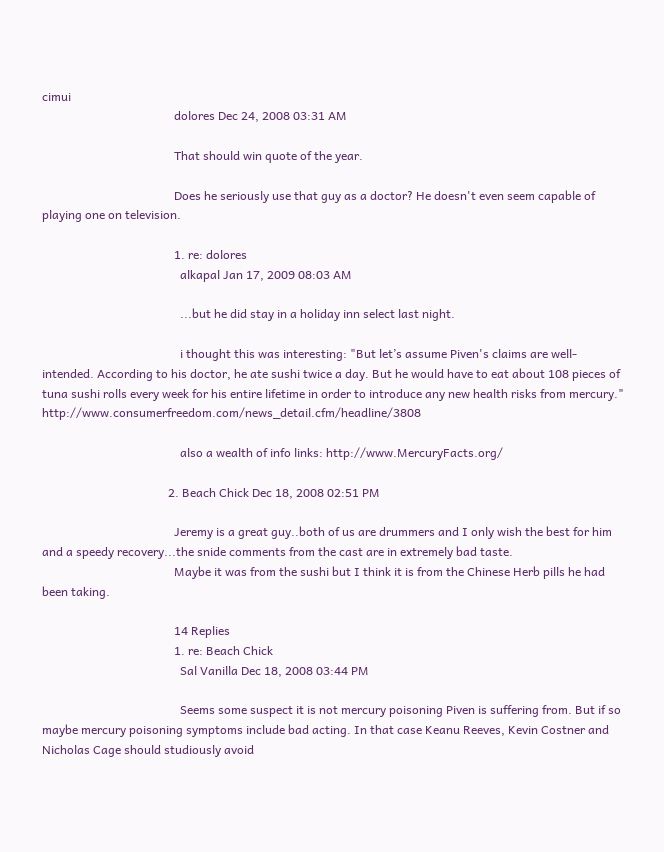cimui
                                            dolores Dec 24, 2008 03:31 AM

                                            That should win quote of the year.

                                            Does he seriously use that guy as a doctor? He doesn't even seem capable of playing one on television.

                                            1. re: dolores
                                              alkapal Jan 17, 2009 08:03 AM

                                              ...but he did stay in a holiday inn select last night.

                                              i thought this was interesting: "But let’s assume Piven's claims are well-intended. According to his doctor, he ate sushi twice a day. But he would have to eat about 108 pieces of tuna sushi rolls every week for his entire lifetime in order to introduce any new health risks from mercury." http://www.consumerfreedom.com/news_detail.cfm/headline/3808

                                              also a wealth of info links: http://www.MercuryFacts.org/

                                          2. Beach Chick Dec 18, 2008 02:51 PM

                                            Jeremy is a great guy..both of us are drummers and I only wish the best for him and a speedy recovery...the snide comments from the cast are in extremely bad taste.
                                            Maybe it was from the sushi but I think it is from the Chinese Herb pills he had been taking.

                                            14 Replies
                                            1. re: Beach Chick
                                              Sal Vanilla Dec 18, 2008 03:44 PM

                                              Seems some suspect it is not mercury poisoning Piven is suffering from. But if so maybe mercury poisoning symptoms include bad acting. In that case Keanu Reeves, Kevin Costner and Nicholas Cage should studiously avoid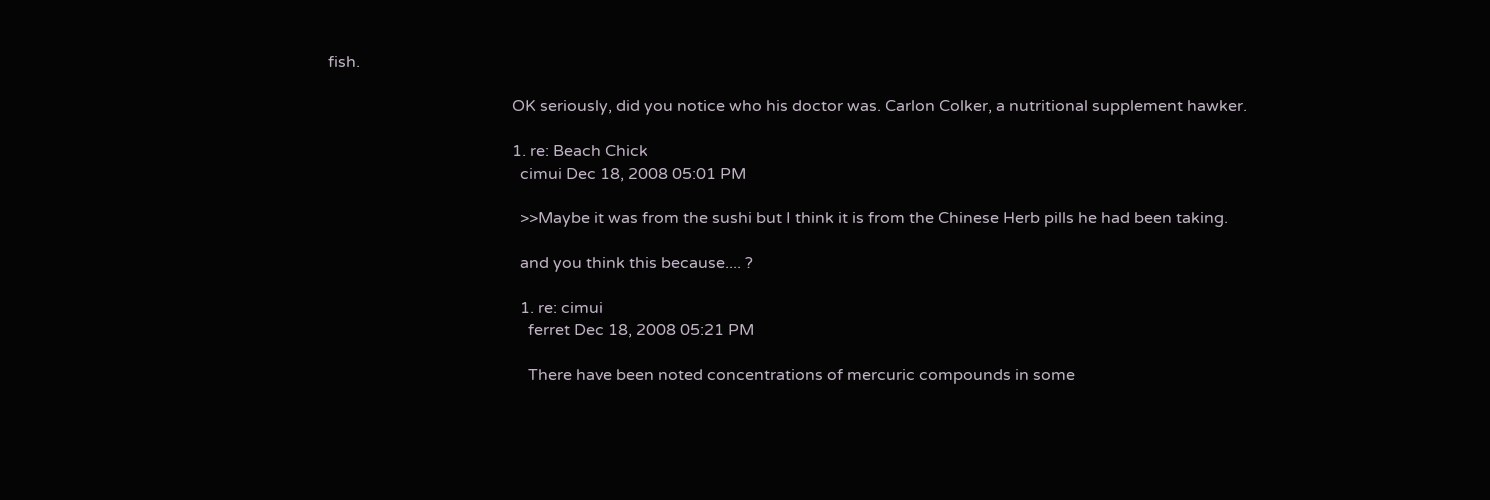fish.

                                              OK seriously, did you notice who his doctor was. Carlon Colker, a nutritional supplement hawker.

                                              1. re: Beach Chick
                                                cimui Dec 18, 2008 05:01 PM

                                                >>Maybe it was from the sushi but I think it is from the Chinese Herb pills he had been taking.

                                                and you think this because.... ?

                                                1. re: cimui
                                                  ferret Dec 18, 2008 05:21 PM

                                                  There have been noted concentrations of mercuric compounds in some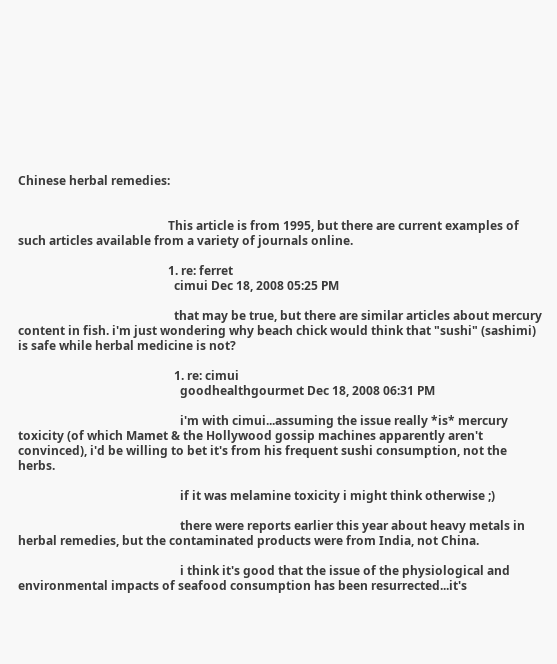Chinese herbal remedies:


                                                  This article is from 1995, but there are current examples of such articles available from a variety of journals online.

                                                  1. re: ferret
                                                    cimui Dec 18, 2008 05:25 PM

                                                    that may be true, but there are similar articles about mercury content in fish. i'm just wondering why beach chick would think that "sushi" (sashimi) is safe while herbal medicine is not?

                                                    1. re: cimui
                                                      goodhealthgourmet Dec 18, 2008 06:31 PM

                                                      i'm with cimui...assuming the issue really *is* mercury toxicity (of which Mamet & the Hollywood gossip machines apparently aren't convinced), i'd be willing to bet it's from his frequent sushi consumption, not the herbs.

                                                      if it was melamine toxicity i might think otherwise ;)

                                                      there were reports earlier this year about heavy metals in herbal remedies, but the contaminated products were from India, not China.

                                                      i think it's good that the issue of the physiological and environmental impacts of seafood consumption has been resurrected...it's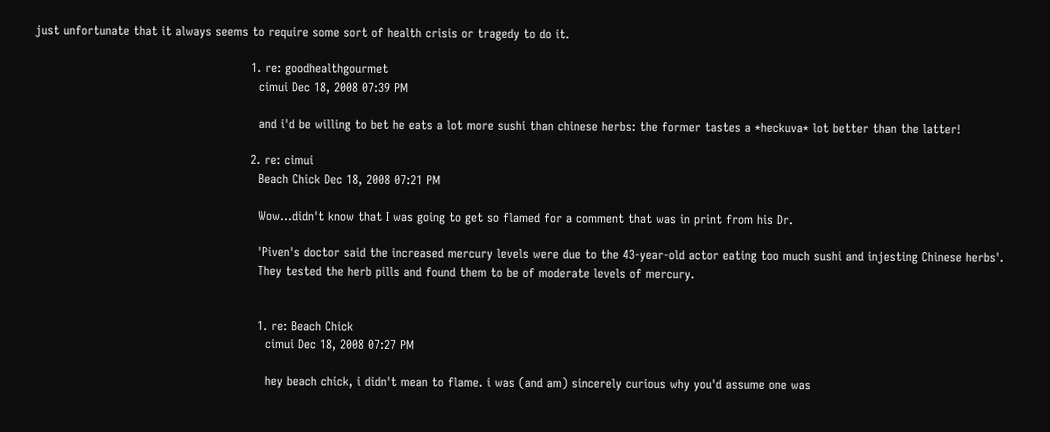just unfortunate that it always seems to require some sort of health crisis or tragedy to do it.

                                                      1. re: goodhealthgourmet
                                                        cimui Dec 18, 2008 07:39 PM

                                                        and i'd be willing to bet he eats a lot more sushi than chinese herbs: the former tastes a *heckuva* lot better than the latter!

                                                      2. re: cimui
                                                        Beach Chick Dec 18, 2008 07:21 PM

                                                        Wow...didn't know that I was going to get so flamed for a comment that was in print from his Dr.

                                                        'Piven's doctor said the increased mercury levels were due to the 43-year-old actor eating too much sushi and injesting Chinese herbs'.
                                                        They tested the herb pills and found them to be of moderate levels of mercury.


                                                        1. re: Beach Chick
                                                          cimui Dec 18, 2008 07:27 PM

                                                          hey beach chick, i didn't mean to flame. i was (and am) sincerely curious why you'd assume one was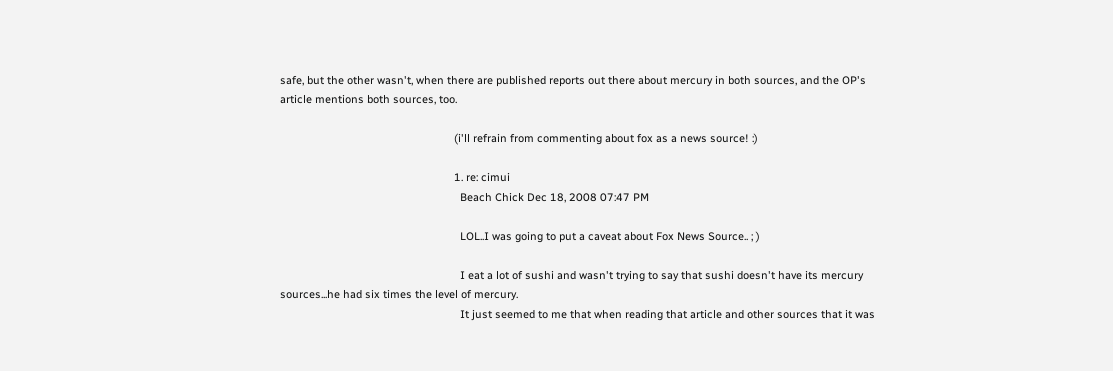safe, but the other wasn't, when there are published reports out there about mercury in both sources, and the OP's article mentions both sources, too.

                                                          (i'll refrain from commenting about fox as a news source! :)

                                                          1. re: cimui
                                                            Beach Chick Dec 18, 2008 07:47 PM

                                                            LOL..I was going to put a caveat about Fox News Source.. ; )

                                                            I eat a lot of sushi and wasn't trying to say that sushi doesn't have its mercury sources...he had six times the level of mercury.
                                                            It just seemed to me that when reading that article and other sources that it was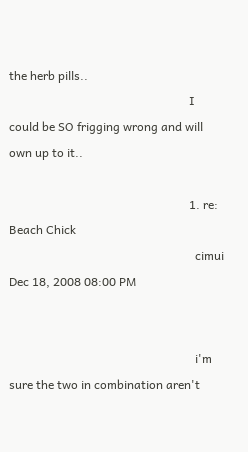the herb pills..
                                                            I could be SO frigging wrong and will own up to it..

                                                            1. re: Beach Chick
                                                              cimui Dec 18, 2008 08:00 PM


                                                              i'm sure the two in combination aren't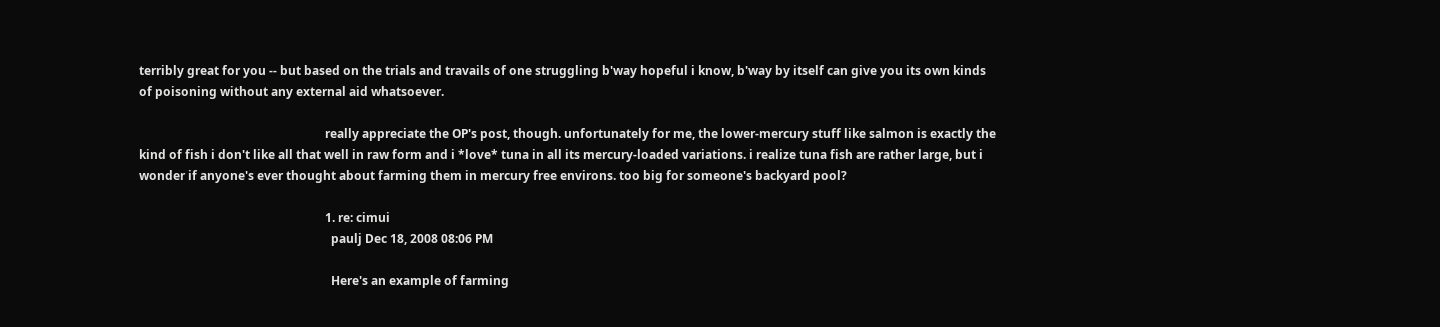terribly great for you -- but based on the trials and travails of one struggling b'way hopeful i know, b'way by itself can give you its own kinds of poisoning without any external aid whatsoever.

                                                              really appreciate the OP's post, though. unfortunately for me, the lower-mercury stuff like salmon is exactly the kind of fish i don't like all that well in raw form and i *love* tuna in all its mercury-loaded variations. i realize tuna fish are rather large, but i wonder if anyone's ever thought about farming them in mercury free environs. too big for someone's backyard pool?

                                                              1. re: cimui
                                                                paulj Dec 18, 2008 08:06 PM

                                                                Here's an example of farming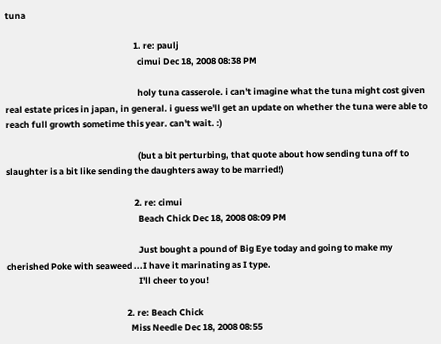tuna

                                                                1. re: paulj
                                                                  cimui Dec 18, 2008 08:38 PM

                                                                  holy tuna casserole. i can't imagine what the tuna might cost given real estate prices in japan, in general. i guess we'll get an update on whether the tuna were able to reach full growth sometime this year. can't wait. :)

                                                                  (but a bit perturbing, that quote about how sending tuna off to slaughter is a bit like sending the daughters away to be married!)

                                                                2. re: cimui
                                                                  Beach Chick Dec 18, 2008 08:09 PM

                                                                  Just bought a pound of Big Eye today and going to make my cherished Poke with seaweed ...I have it marinating as I type.
                                                                  I'll cheer to you!

                                                            2. re: Beach Chick
                                                              Miss Needle Dec 18, 2008 08:55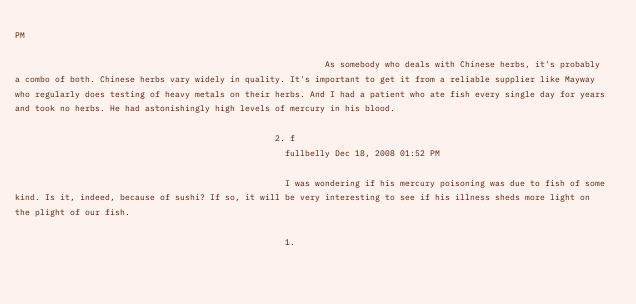PM

                                                              As somebody who deals with Chinese herbs, it's probably a combo of both. Chinese herbs vary widely in quality. It's important to get it from a reliable supplier like Mayway who regularly does testing of heavy metals on their herbs. And I had a patient who ate fish every single day for years and took no herbs. He had astonishingly high levels of mercury in his blood.

                                                    2. f
                                                      fullbelly Dec 18, 2008 01:52 PM

                                                      I was wondering if his mercury poisoning was due to fish of some kind. Is it, indeed, because of sushi? If so, it will be very interesting to see if his illness sheds more light on the plight of our fish.

                                                      1.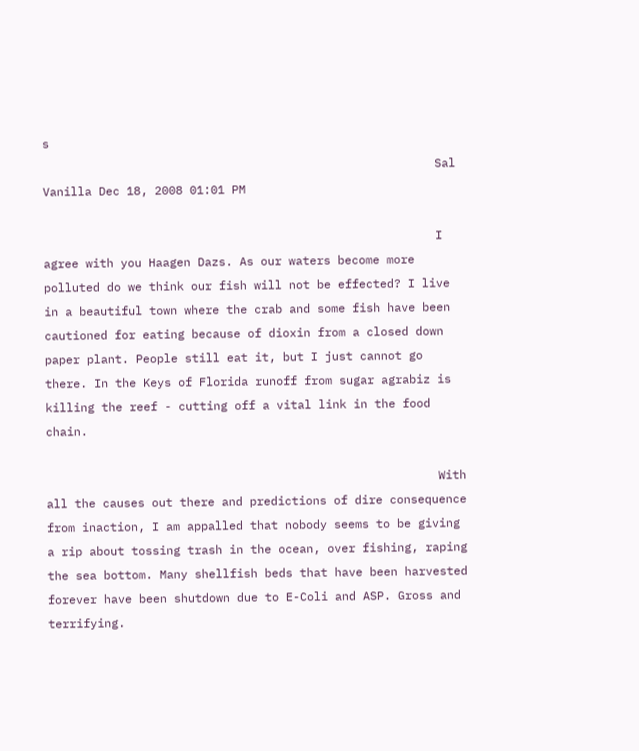s
                                                        Sal Vanilla Dec 18, 2008 01:01 PM

                                                        I agree with you Haagen Dazs. As our waters become more polluted do we think our fish will not be effected? I live in a beautiful town where the crab and some fish have been cautioned for eating because of dioxin from a closed down paper plant. People still eat it, but I just cannot go there. In the Keys of Florida runoff from sugar agrabiz is killing the reef - cutting off a vital link in the food chain.

                                                        With all the causes out there and predictions of dire consequence from inaction, I am appalled that nobody seems to be giving a rip about tossing trash in the ocean, over fishing, raping the sea bottom. Many shellfish beds that have been harvested forever have been shutdown due to E-Coli and ASP. Gross and terrifying.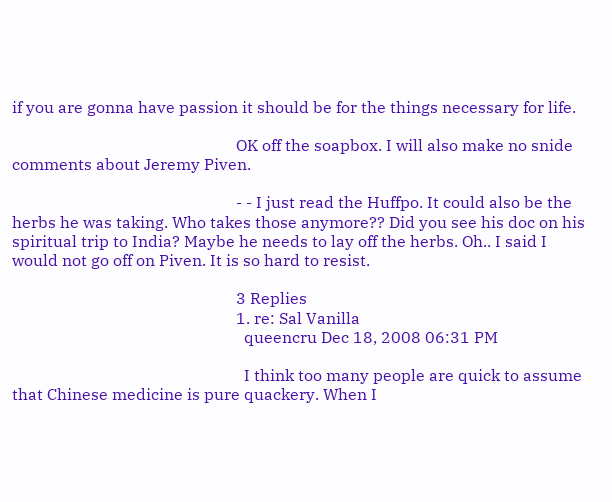if you are gonna have passion it should be for the things necessary for life.

                                                        OK off the soapbox. I will also make no snide comments about Jeremy Piven.

                                                        - - I just read the Huffpo. It could also be the herbs he was taking. Who takes those anymore?? Did you see his doc on his spiritual trip to India? Maybe he needs to lay off the herbs. Oh.. I said I would not go off on Piven. It is so hard to resist.

                                                        3 Replies
                                                        1. re: Sal Vanilla
                                                          queencru Dec 18, 2008 06:31 PM

                                                          I think too many people are quick to assume that Chinese medicine is pure quackery. When I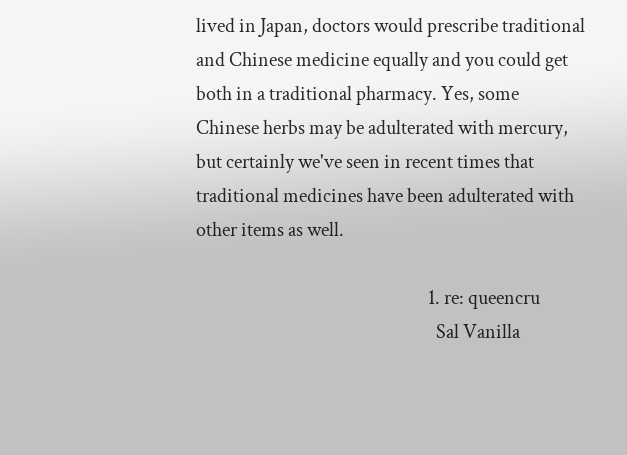lived in Japan, doctors would prescribe traditional and Chinese medicine equally and you could get both in a traditional pharmacy. Yes, some Chinese herbs may be adulterated with mercury, but certainly we've seen in recent times that traditional medicines have been adulterated with other items as well.

                                                          1. re: queencru
                                                            Sal Vanilla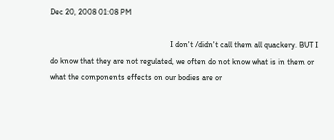Dec 20, 2008 01:08 PM

                                                            I don't /didn't call them all quackery. BUT I do know that they are not regulated, we often do not know what is in them or what the components effects on our bodies are or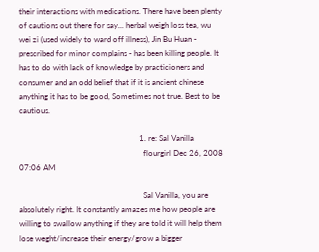their interactions with medications. There have been plenty of cautions out there for say... herbal weigh loss tea, wu wei zi (used widely to ward off illness), Jin Bu Huan - prescribed for minor complains - has been killing people. It has to do with lack of knowledge by practicioners and consumer and an odd belief that if it is ancient chinese anything it has to be good, Sometimes not true. Best to be cautious.

                                                            1. re: Sal Vanilla
                                                              flourgirl Dec 26, 2008 07:06 AM

                                                              Sal Vanilla, you are absolutely right. It constantly amazes me how people are willing to swallow anything if they are told it will help them lose weght/increase their energy/grow a bigger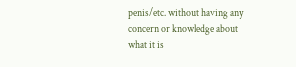penis/etc. without having any concern or knowledge about what it is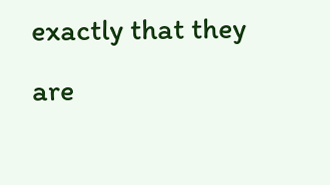exactly that they are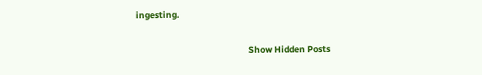ingesting.

                                                        Show Hidden Posts